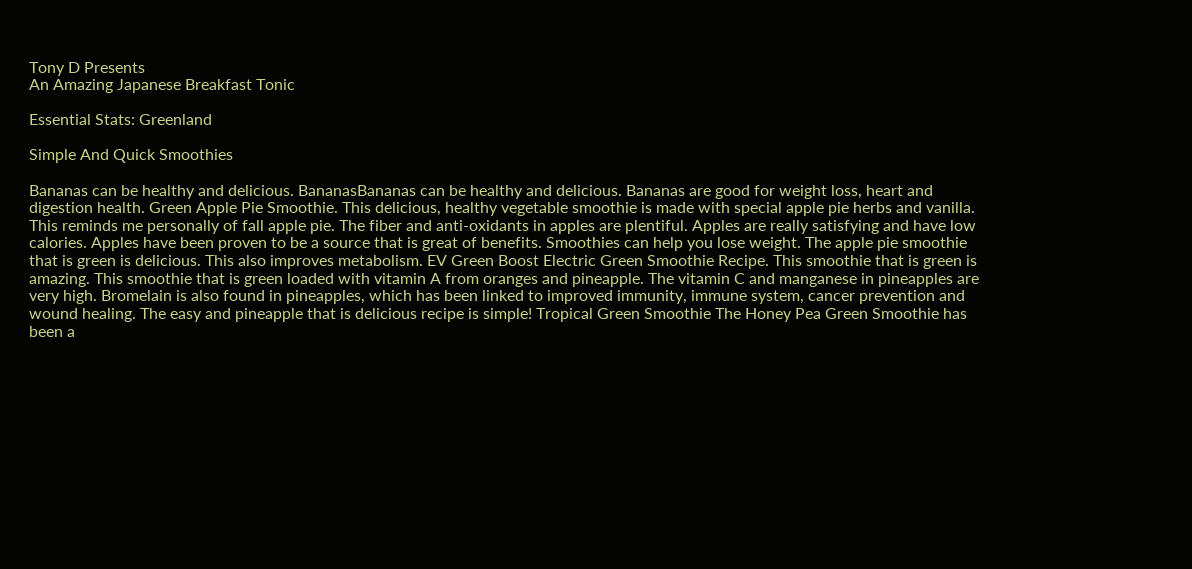Tony D Presents
An Amazing Japanese Breakfast Tonic

Essential Stats: Greenland

Simple And Quick Smoothies

Bananas can be healthy and delicious. BananasBananas can be healthy and delicious. Bananas are good for weight loss, heart and digestion health. Green Apple Pie Smoothie. This delicious, healthy vegetable smoothie is made with special apple pie herbs and vanilla. This reminds me personally of fall apple pie. The fiber and anti-oxidants in apples are plentiful. Apples are really satisfying and have low calories. Apples have been proven to be a source that is great of benefits. Smoothies can help you lose weight. The apple pie smoothie that is green is delicious. This also improves metabolism. EV Green Boost Electric Green Smoothie Recipe. This smoothie that is green is amazing. This smoothie that is green loaded with vitamin A from oranges and pineapple. The vitamin C and manganese in pineapples are very high. Bromelain is also found in pineapples, which has been linked to improved immunity, immune system, cancer prevention and wound healing. The easy and pineapple that is delicious recipe is simple! Tropical Green Smoothie The Honey Pea Green Smoothie has been a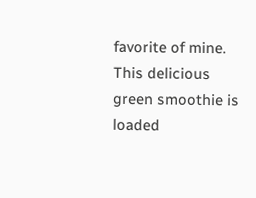favorite of mine. This delicious green smoothie is loaded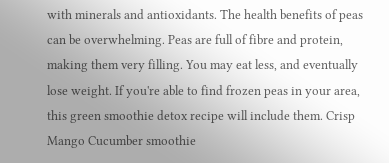with minerals and antioxidants. The health benefits of peas can be overwhelming. Peas are full of fibre and protein, making them very filling. You may eat less, and eventually lose weight. If you're able to find frozen peas in your area, this green smoothie detox recipe will include them. Crisp Mango Cucumber smoothie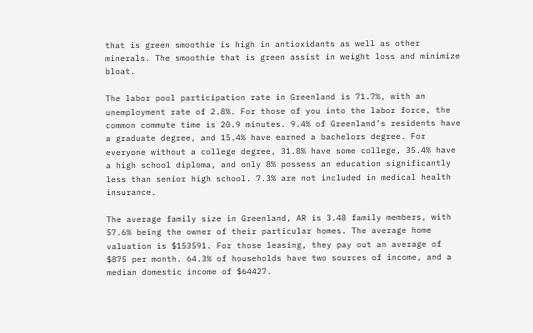that is green smoothie is high in antioxidants as well as other minerals. The smoothie that is green assist in weight loss and minimize bloat.

The labor pool participation rate in Greenland is 71.7%, with an unemployment rate of 2.8%. For those of you into the labor force, the common commute time is 20.9 minutes. 9.4% of Greenland’s residents have a graduate degree, and 15.4% have earned a bachelors degree. For everyone without a college degree, 31.8% have some college, 35.4% have a high school diploma, and only 8% possess an education significantly less than senior high school. 7.3% are not included in medical health insurance.

The average family size in Greenland, AR is 3.48 family members, with 57.6% being the owner of their particular homes. The average home valuation is $153591. For those leasing, they pay out an average of $875 per month. 64.3% of households have two sources of income, and a median domestic income of $64427.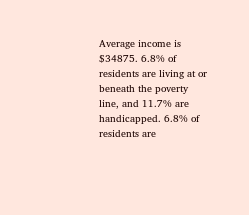Average income is $34875. 6.8% of residents are living at or beneath the poverty line, and 11.7% are handicapped. 6.8% of residents are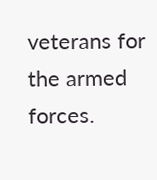veterans for the armed forces.